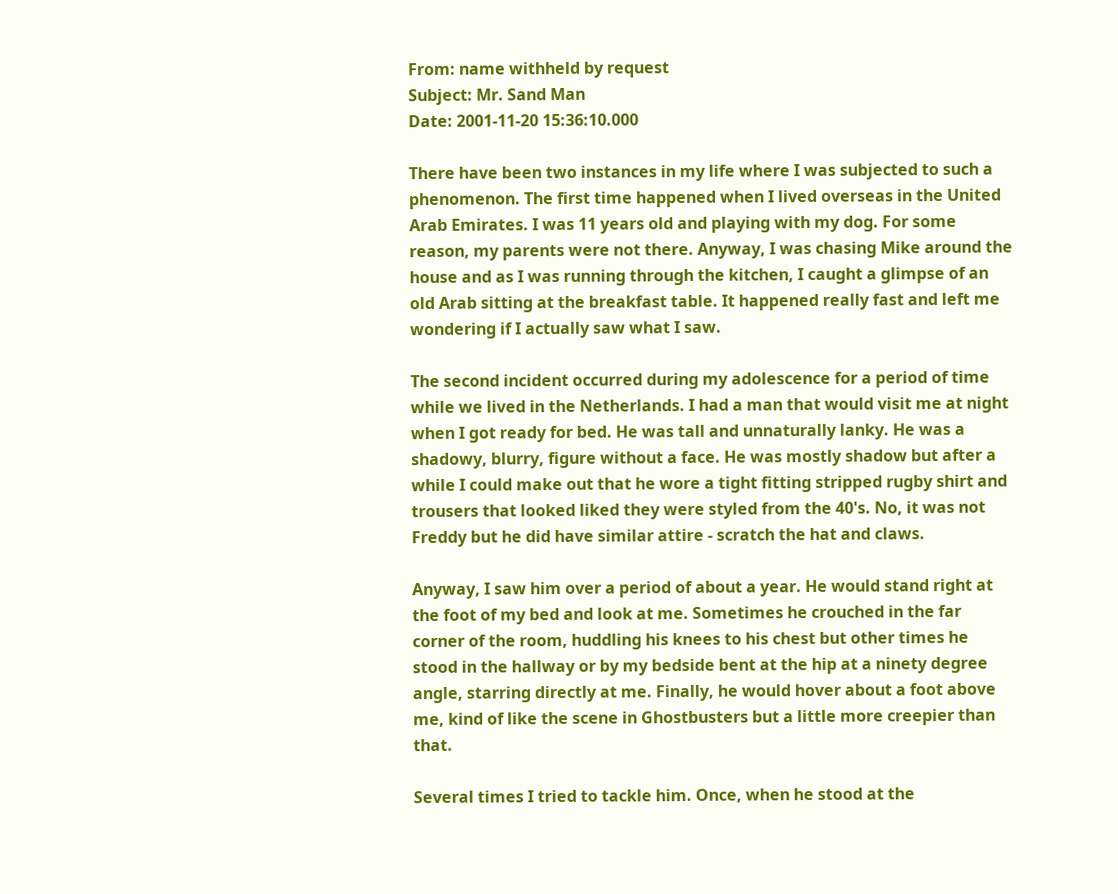From: name withheld by request
Subject: Mr. Sand Man
Date: 2001-11-20 15:36:10.000

There have been two instances in my life where I was subjected to such a phenomenon. The first time happened when I lived overseas in the United Arab Emirates. I was 11 years old and playing with my dog. For some reason, my parents were not there. Anyway, I was chasing Mike around the house and as I was running through the kitchen, I caught a glimpse of an old Arab sitting at the breakfast table. It happened really fast and left me wondering if I actually saw what I saw.

The second incident occurred during my adolescence for a period of time while we lived in the Netherlands. I had a man that would visit me at night when I got ready for bed. He was tall and unnaturally lanky. He was a shadowy, blurry, figure without a face. He was mostly shadow but after a while I could make out that he wore a tight fitting stripped rugby shirt and trousers that looked liked they were styled from the 40's. No, it was not Freddy but he did have similar attire - scratch the hat and claws.

Anyway, I saw him over a period of about a year. He would stand right at the foot of my bed and look at me. Sometimes he crouched in the far corner of the room, huddling his knees to his chest but other times he stood in the hallway or by my bedside bent at the hip at a ninety degree angle, starring directly at me. Finally, he would hover about a foot above me, kind of like the scene in Ghostbusters but a little more creepier than that.

Several times I tried to tackle him. Once, when he stood at the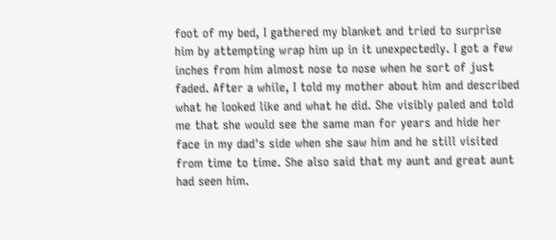foot of my bed, I gathered my blanket and tried to surprise him by attempting wrap him up in it unexpectedly. I got a few inches from him almost nose to nose when he sort of just faded. After a while, I told my mother about him and described what he looked like and what he did. She visibly paled and told me that she would see the same man for years and hide her face in my dad's side when she saw him and he still visited from time to time. She also said that my aunt and great aunt had seen him.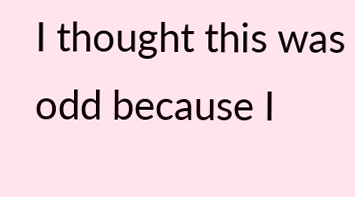I thought this was odd because I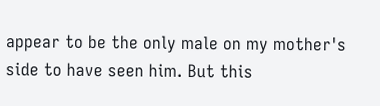appear to be the only male on my mother's side to have seen him. But this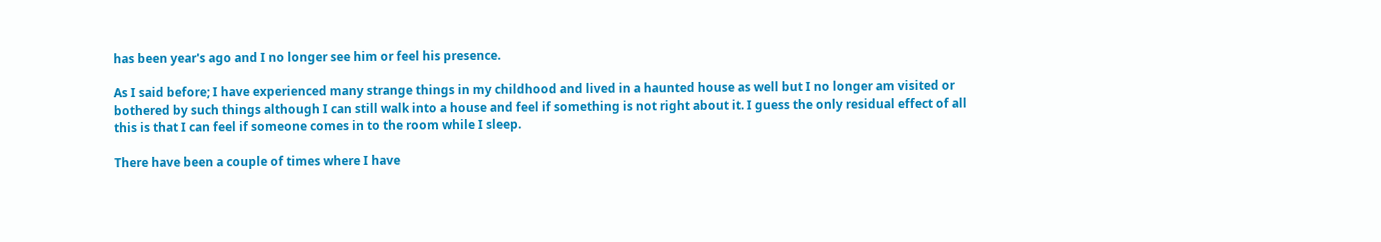has been year's ago and I no longer see him or feel his presence.

As I said before; I have experienced many strange things in my childhood and lived in a haunted house as well but I no longer am visited or bothered by such things although I can still walk into a house and feel if something is not right about it. I guess the only residual effect of all this is that I can feel if someone comes in to the room while I sleep.

There have been a couple of times where I have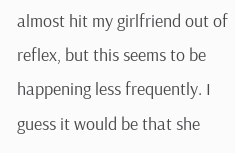almost hit my girlfriend out of reflex, but this seems to be happening less frequently. I guess it would be that she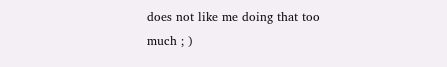does not like me doing that too much ; )